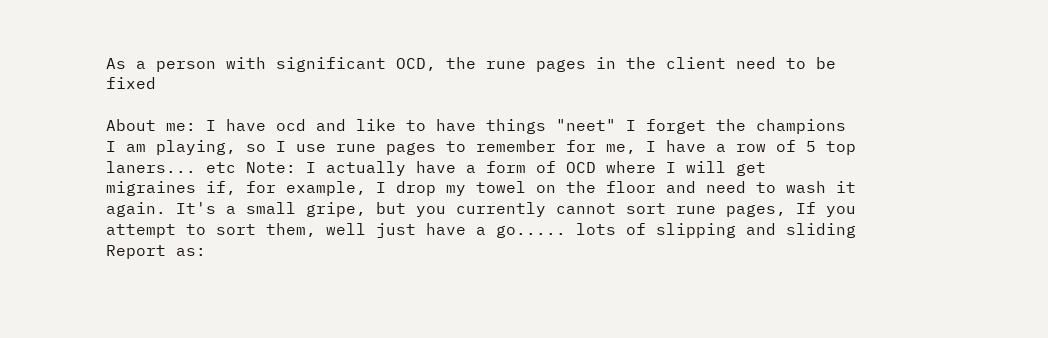As a person with significant OCD, the rune pages in the client need to be fixed

About me: I have ocd and like to have things "neet" I forget the champions I am playing, so I use rune pages to remember for me, I have a row of 5 top laners... etc Note: I actually have a form of OCD where I will get migraines if, for example, I drop my towel on the floor and need to wash it again. It's a small gripe, but you currently cannot sort rune pages, If you attempt to sort them, well just have a go..... lots of slipping and sliding
Report as: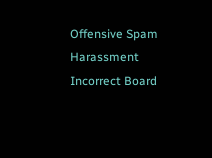Offensive Spam Harassment Incorrect Board